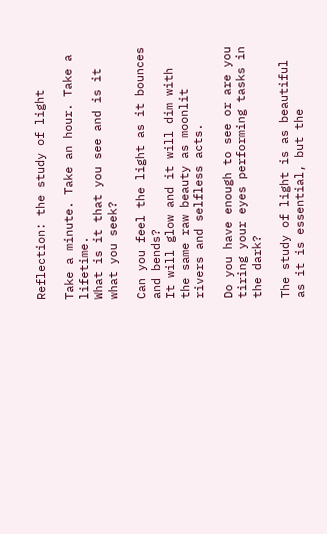Reflection: the study of light

Take a minute. Take an hour. Take a lifetime.
What is it that you see and is it what you seek?

Can you feel the light as it bounces and bends?
It will glow and it will dim with the same raw beauty as moonlit rivers and selfless acts.

Do you have enough to see or are you tiring your eyes performing tasks in the dark?

The study of light is as beautiful as it is essential, but the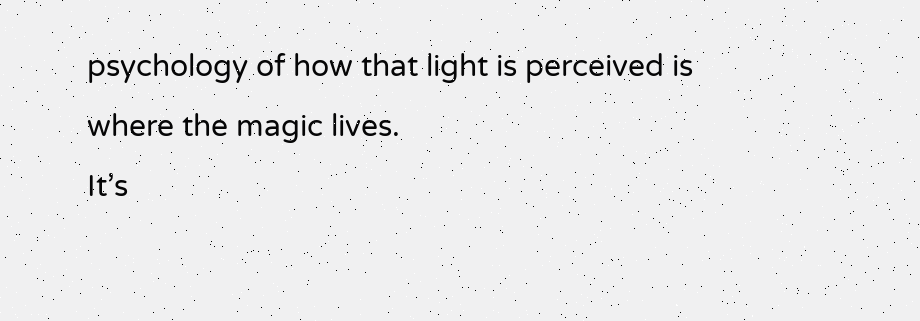psychology of how that light is perceived is where the magic lives.
It’s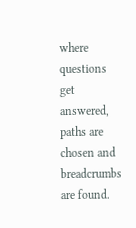where questions get answered, paths are chosen and breadcrumbs are found.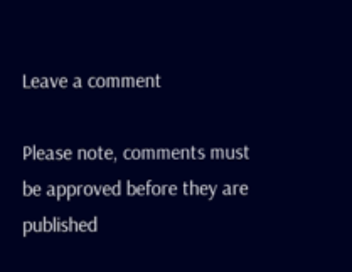Leave a comment

Please note, comments must be approved before they are published